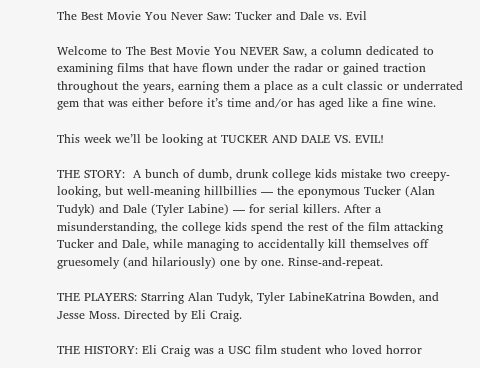The Best Movie You Never Saw: Tucker and Dale vs. Evil

Welcome to The Best Movie You NEVER Saw, a column dedicated to examining films that have flown under the radar or gained traction throughout the years, earning them a place as a cult classic or underrated gem that was either before it’s time and/or has aged like a fine wine.

This week we’ll be looking at TUCKER AND DALE VS. EVIL!

THE STORY:  A bunch of dumb, drunk college kids mistake two creepy-looking, but well-meaning hillbillies — the eponymous Tucker (Alan Tudyk) and Dale (Tyler Labine) — for serial killers. After a misunderstanding, the college kids spend the rest of the film attacking Tucker and Dale, while managing to accidentally kill themselves off gruesomely (and hilariously) one by one. Rinse-and-repeat.

THE PLAYERS: Starring Alan Tudyk, Tyler LabineKatrina Bowden, and Jesse Moss. Directed by Eli Craig.

THE HISTORY: Eli Craig was a USC film student who loved horror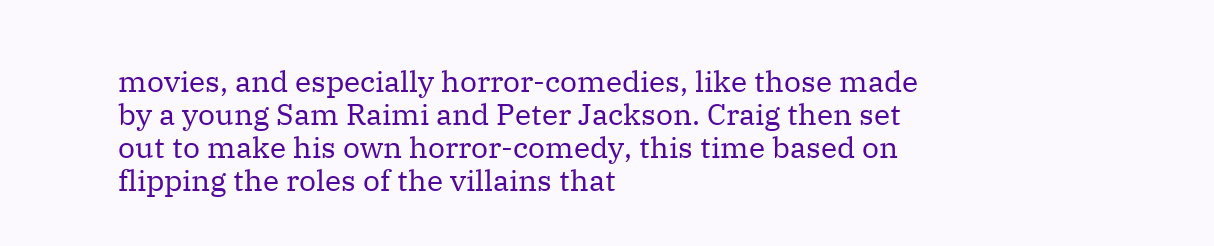movies, and especially horror-comedies, like those made by a young Sam Raimi and Peter Jackson. Craig then set out to make his own horror-comedy, this time based on flipping the roles of the villains that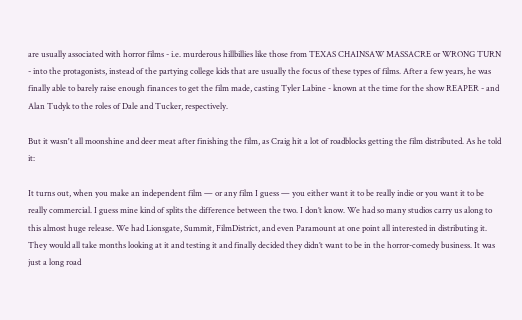are usually associated with horror films - i.e. murderous hillbillies like those from TEXAS CHAINSAW MASSACRE or WRONG TURN - into the protagonists, instead of the partying college kids that are usually the focus of these types of films. After a few years, he was finally able to barely raise enough finances to get the film made, casting Tyler Labine - known at the time for the show REAPER - and Alan Tudyk to the roles of Dale and Tucker, respectively.

But it wasn't all moonshine and deer meat after finishing the film, as Craig hit a lot of roadblocks getting the film distributed. As he told it:

It turns out, when you make an independent film — or any film I guess — you either want it to be really indie or you want it to be really commercial. I guess mine kind of splits the difference between the two. I don’t know. We had so many studios carry us along to this almost huge release. We had Lionsgate, Summit, FilmDistrict, and even Paramount at one point all interested in distributing it. They would all take months looking at it and testing it and finally decided they didn’t want to be in the horror-comedy business. It was just a long road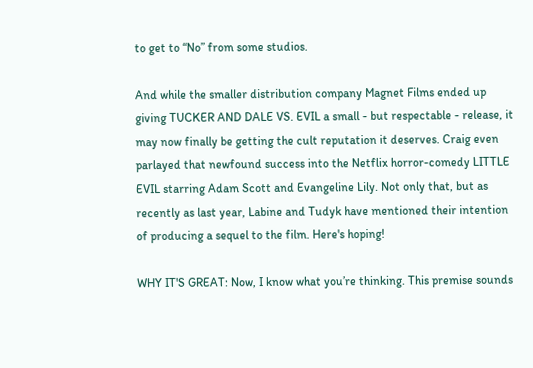to get to “No” from some studios.

And while the smaller distribution company Magnet Films ended up giving TUCKER AND DALE VS. EVIL a small - but respectable - release, it may now finally be getting the cult reputation it deserves. Craig even parlayed that newfound success into the Netflix horror-comedy LITTLE EVIL starring Adam Scott and Evangeline Lily. Not only that, but as recently as last year, Labine and Tudyk have mentioned their intention of producing a sequel to the film. Here's hoping!

WHY IT'S GREAT: Now, I know what you’re thinking. This premise sounds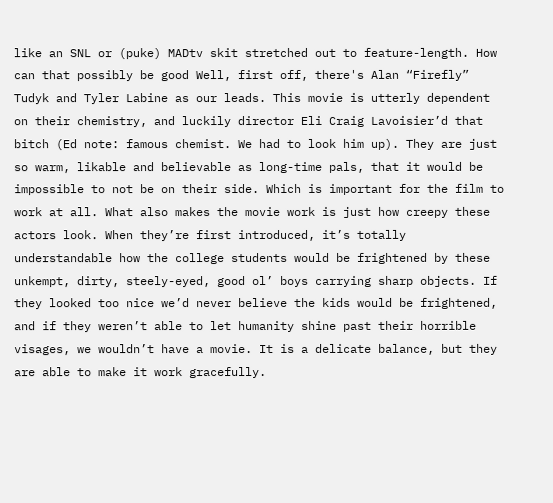like an SNL or (puke) MADtv skit stretched out to feature-length. How can that possibly be good Well, first off, there's Alan “Firefly” Tudyk and Tyler Labine as our leads. This movie is utterly dependent on their chemistry, and luckily director Eli Craig Lavoisier’d that bitch (Ed note: famous chemist. We had to look him up). They are just so warm, likable and believable as long-time pals, that it would be impossible to not be on their side. Which is important for the film to work at all. What also makes the movie work is just how creepy these actors look. When they’re first introduced, it’s totally understandable how the college students would be frightened by these unkempt, dirty, steely-eyed, good ol’ boys carrying sharp objects. If they looked too nice we’d never believe the kids would be frightened, and if they weren’t able to let humanity shine past their horrible visages, we wouldn’t have a movie. It is a delicate balance, but they are able to make it work gracefully.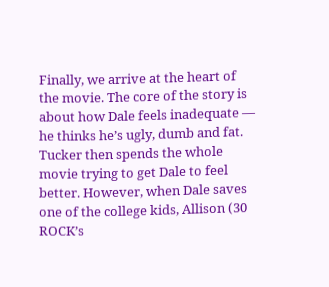Finally, we arrive at the heart of the movie. The core of the story is about how Dale feels inadequate — he thinks he’s ugly, dumb and fat. Tucker then spends the whole movie trying to get Dale to feel better. However, when Dale saves one of the college kids, Allison (30 ROCK’s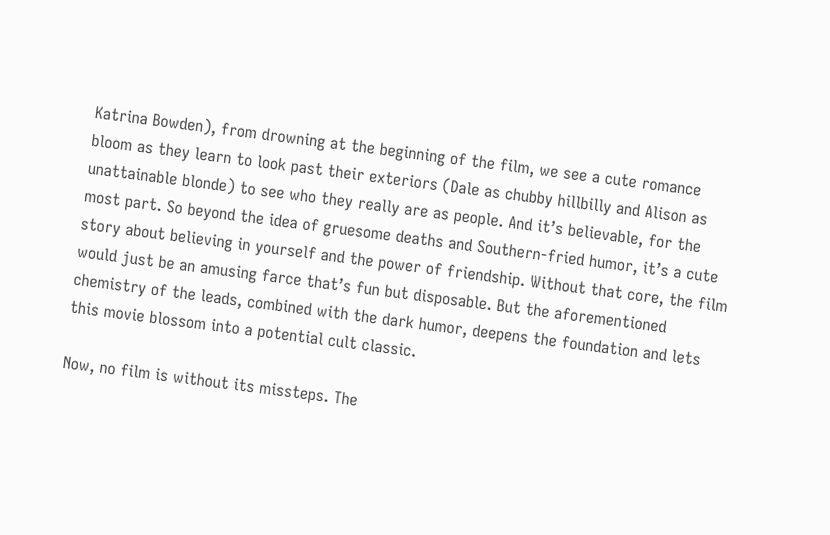Katrina Bowden), from drowning at the beginning of the film, we see a cute romance bloom as they learn to look past their exteriors (Dale as chubby hillbilly and Alison as unattainable blonde) to see who they really are as people. And it’s believable, for the most part. So beyond the idea of gruesome deaths and Southern-fried humor, it’s a cute story about believing in yourself and the power of friendship. Without that core, the film would just be an amusing farce that’s fun but disposable. But the aforementioned chemistry of the leads, combined with the dark humor, deepens the foundation and lets this movie blossom into a potential cult classic.

Now, no film is without its missteps. The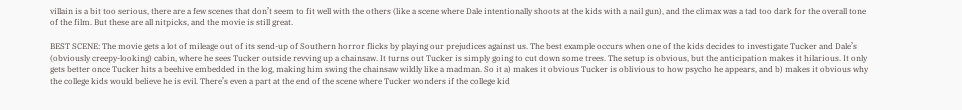villain is a bit too serious, there are a few scenes that don’t seem to fit well with the others (like a scene where Dale intentionally shoots at the kids with a nail gun), and the climax was a tad too dark for the overall tone of the film. But these are all nitpicks, and the movie is still great.

BEST SCENE: The movie gets a lot of mileage out of its send-up of Southern horror flicks by playing our prejudices against us. The best example occurs when one of the kids decides to investigate Tucker and Dale’s (obviously creepy-looking) cabin, where he sees Tucker outside revving up a chainsaw. It turns out Tucker is simply going to cut down some trees. The setup is obvious, but the anticipation makes it hilarious. It only gets better once Tucker hits a beehive embedded in the log, making him swing the chainsaw wildly like a madman. So it a) makes it obvious Tucker is oblivious to how psycho he appears, and b) makes it obvious why the college kids would believe he is evil. There’s even a part at the end of the scene where Tucker wonders if the college kid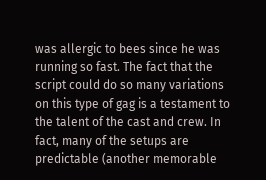was allergic to bees since he was running so fast. The fact that the script could do so many variations on this type of gag is a testament to the talent of the cast and crew. In fact, many of the setups are predictable (another memorable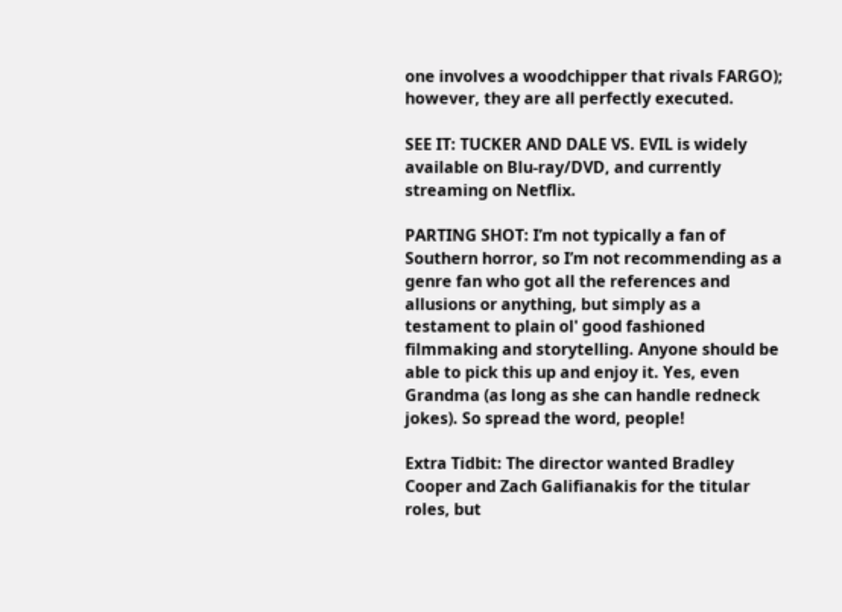one involves a woodchipper that rivals FARGO); however, they are all perfectly executed.

SEE IT: TUCKER AND DALE VS. EVIL is widely available on Blu-ray/DVD, and currently streaming on Netflix.

PARTING SHOT: I’m not typically a fan of Southern horror, so I’m not recommending as a genre fan who got all the references and allusions or anything, but simply as a testament to plain ol' good fashioned filmmaking and storytelling. Anyone should be able to pick this up and enjoy it. Yes, even Grandma (as long as she can handle redneck jokes). So spread the word, people!

Extra Tidbit: The director wanted Bradley Cooper and Zach Galifianakis for the titular roles, but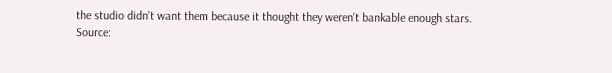the studio didn't want them because it thought they weren't bankable enough stars.
Source: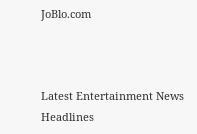JoBlo.com



Latest Entertainment News Headlines